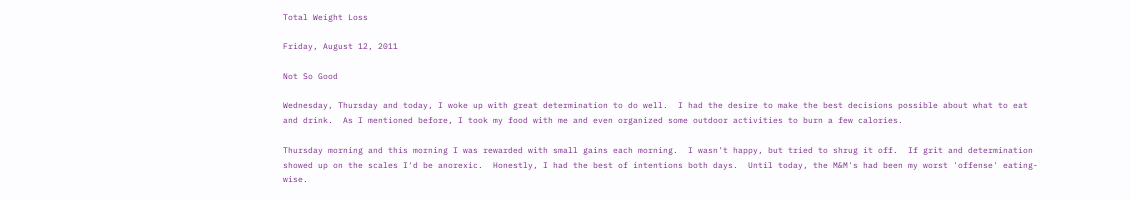Total Weight Loss

Friday, August 12, 2011

Not So Good

Wednesday, Thursday and today, I woke up with great determination to do well.  I had the desire to make the best decisions possible about what to eat and drink.  As I mentioned before, I took my food with me and even organized some outdoor activities to burn a few calories.

Thursday morning and this morning I was rewarded with small gains each morning.  I wasn't happy, but tried to shrug it off.  If grit and determination showed up on the scales I'd be anorexic.  Honestly, I had the best of intentions both days.  Until today, the M&M's had been my worst 'offense' eating-wise.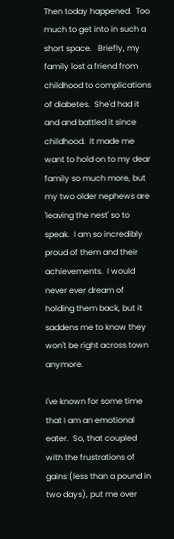Then today happened.  Too much to get into in such a short space.   Briefly, my family lost a friend from childhood to complications of diabetes.  She'd had it and and battled it since childhood.  It made me want to hold on to my dear family so much more, but my two older nephews are 'leaving the nest' so to speak.  I am so incredibly proud of them and their achievements.  I would never ever dream of holding them back, but it saddens me to know they won't be right across town anymore.

I've known for some time that I am an emotional eater.  So, that coupled with the frustrations of gains (less than a pound in two days), put me over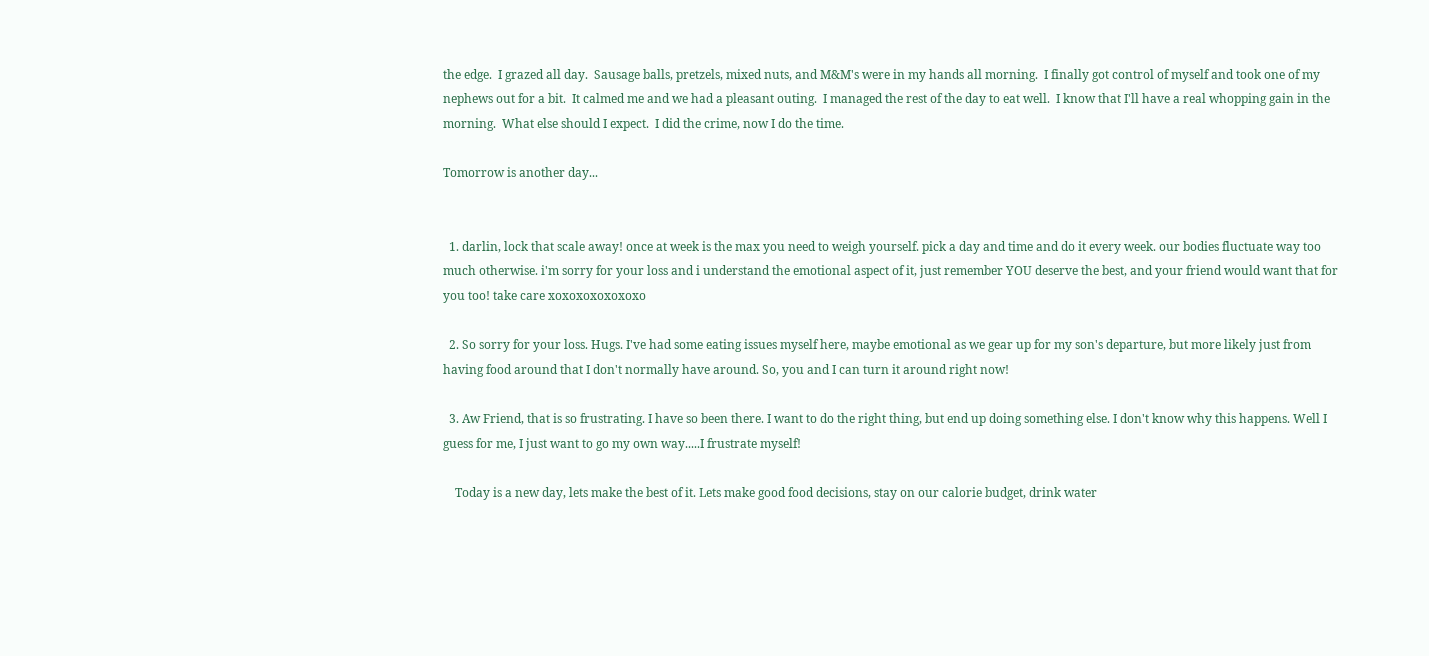the edge.  I grazed all day.  Sausage balls, pretzels, mixed nuts, and M&M's were in my hands all morning.  I finally got control of myself and took one of my nephews out for a bit.  It calmed me and we had a pleasant outing.  I managed the rest of the day to eat well.  I know that I'll have a real whopping gain in the morning.  What else should I expect.  I did the crime, now I do the time.

Tomorrow is another day...


  1. darlin, lock that scale away! once at week is the max you need to weigh yourself. pick a day and time and do it every week. our bodies fluctuate way too much otherwise. i'm sorry for your loss and i understand the emotional aspect of it, just remember YOU deserve the best, and your friend would want that for you too! take care xoxoxoxoxoxoxo

  2. So sorry for your loss. Hugs. I've had some eating issues myself here, maybe emotional as we gear up for my son's departure, but more likely just from having food around that I don't normally have around. So, you and I can turn it around right now!

  3. Aw Friend, that is so frustrating. I have so been there. I want to do the right thing, but end up doing something else. I don't know why this happens. Well I guess for me, I just want to go my own way.....I frustrate myself!

    Today is a new day, lets make the best of it. Lets make good food decisions, stay on our calorie budget, drink water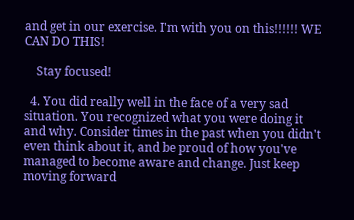and get in our exercise. I'm with you on this!!!!!! WE CAN DO THIS!

    Stay focused!

  4. You did really well in the face of a very sad situation. You recognized what you were doing it and why. Consider times in the past when you didn't even think about it, and be proud of how you've managed to become aware and change. Just keep moving forward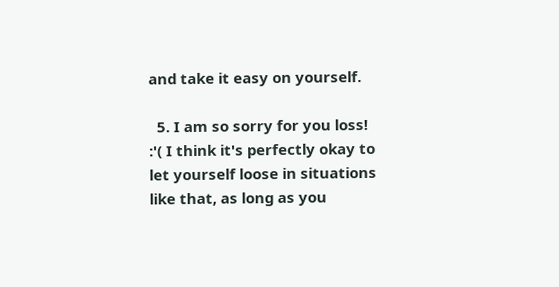and take it easy on yourself.

  5. I am so sorry for you loss! :'( I think it's perfectly okay to let yourself loose in situations like that, as long as you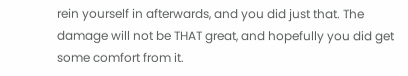rein yourself in afterwards, and you did just that. The damage will not be THAT great, and hopefully you did get some comfort from it.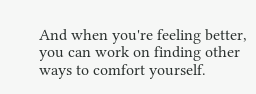And when you're feeling better, you can work on finding other ways to comfort yourself.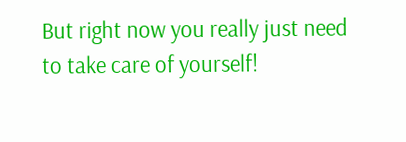But right now you really just need to take care of yourself!